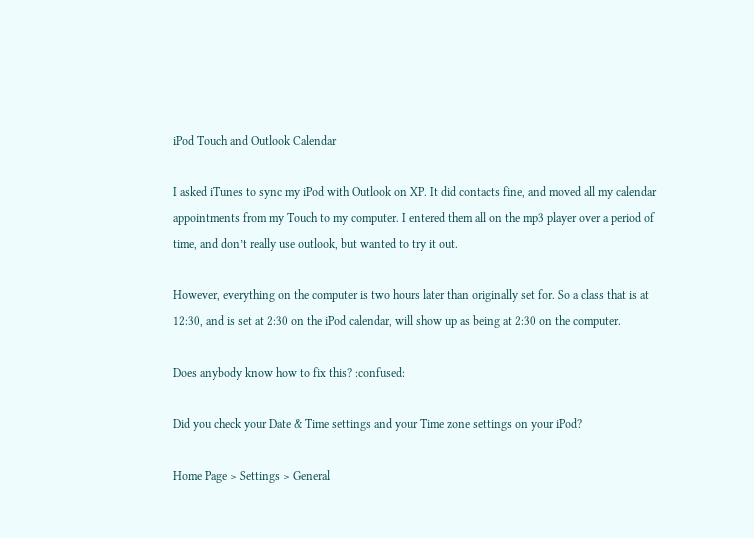iPod Touch and Outlook Calendar

I asked iTunes to sync my iPod with Outlook on XP. It did contacts fine, and moved all my calendar appointments from my Touch to my computer. I entered them all on the mp3 player over a period of time, and don’t really use outlook, but wanted to try it out.

However, everything on the computer is two hours later than originally set for. So a class that is at 12:30, and is set at 2:30 on the iPod calendar, will show up as being at 2:30 on the computer.

Does anybody know how to fix this? :confused:

Did you check your Date & Time settings and your Time zone settings on your iPod?

Home Page > Settings > General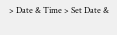> Date & Time > Set Date &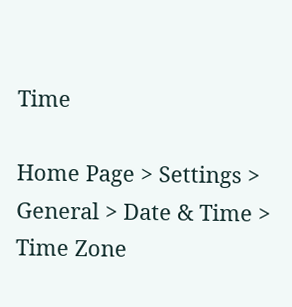Time

Home Page > Settings > General > Date & Time > Time Zone